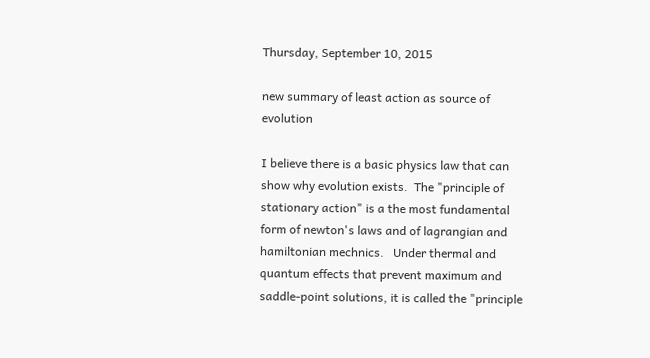Thursday, September 10, 2015

new summary of least action as source of evolution

I believe there is a basic physics law that can show why evolution exists.  The "principle of stationary action" is a the most fundamental form of newton's laws and of lagrangian and hamiltonian mechnics.   Under thermal and quantum effects that prevent maximum and saddle-point solutions, it is called the "principle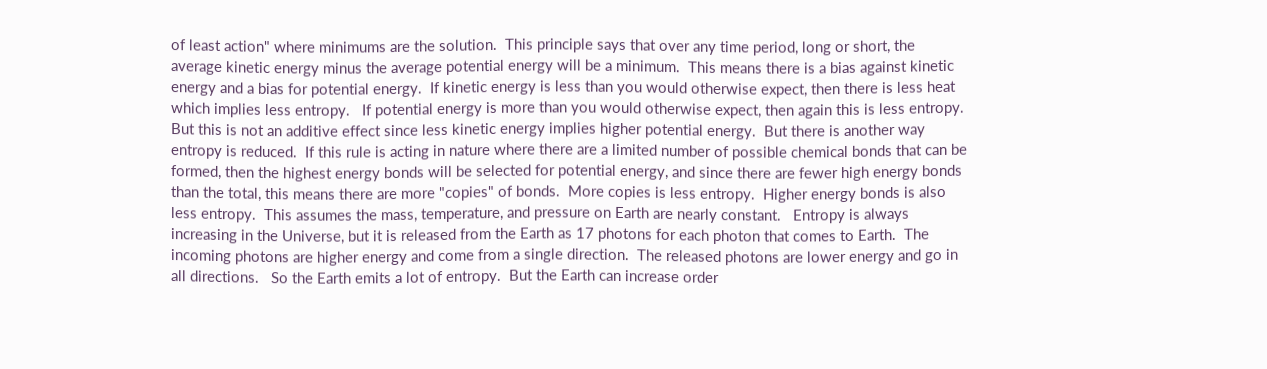of least action" where minimums are the solution.  This principle says that over any time period, long or short, the average kinetic energy minus the average potential energy will be a minimum.  This means there is a bias against kinetic energy and a bias for potential energy.  If kinetic energy is less than you would otherwise expect, then there is less heat which implies less entropy.   If potential energy is more than you would otherwise expect, then again this is less entropy.  But this is not an additive effect since less kinetic energy implies higher potential energy.  But there is another way entropy is reduced.  If this rule is acting in nature where there are a limited number of possible chemical bonds that can be formed, then the highest energy bonds will be selected for potential energy, and since there are fewer high energy bonds than the total, this means there are more "copies" of bonds.  More copies is less entropy.  Higher energy bonds is also less entropy.  This assumes the mass, temperature, and pressure on Earth are nearly constant.   Entropy is always increasing in the Universe, but it is released from the Earth as 17 photons for each photon that comes to Earth.  The incoming photons are higher energy and come from a single direction.  The released photons are lower energy and go in all directions.   So the Earth emits a lot of entropy.  But the Earth can increase order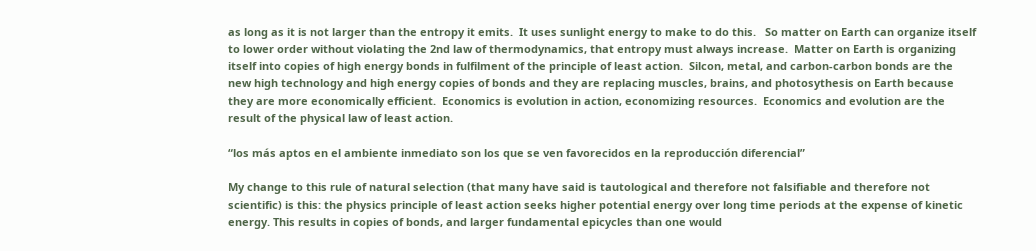as long as it is not larger than the entropy it emits.  It uses sunlight energy to make to do this.   So matter on Earth can organize itself to lower order without violating the 2nd law of thermodynamics, that entropy must always increase.  Matter on Earth is organizing itself into copies of high energy bonds in fulfilment of the principle of least action.  Silcon, metal, and carbon-carbon bonds are the new high technology and high energy copies of bonds and they are replacing muscles, brains, and photosythesis on Earth because they are more economically efficient.  Economics is evolution in action, economizing resources.  Economics and evolution are the result of the physical law of least action.

“los más aptos en el ambiente inmediato son los que se ven favorecidos en la reproducción diferencial”

My change to this rule of natural selection (that many have said is tautological and therefore not falsifiable and therefore not scientific) is this: the physics principle of least action seeks higher potential energy over long time periods at the expense of kinetic energy. This results in copies of bonds, and larger fundamental epicycles than one would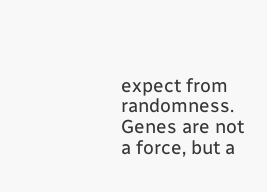expect from randomness. Genes are not a force, but a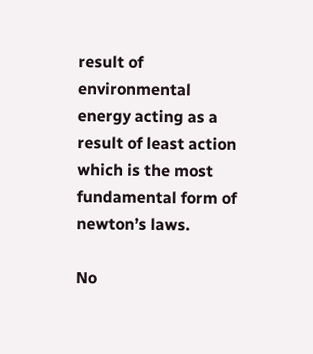result of environmental energy acting as a result of least action which is the most fundamental form of newton’s laws.

No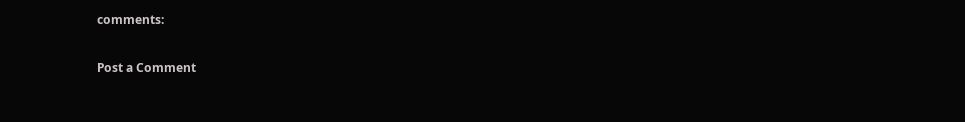comments:

Post a Comment